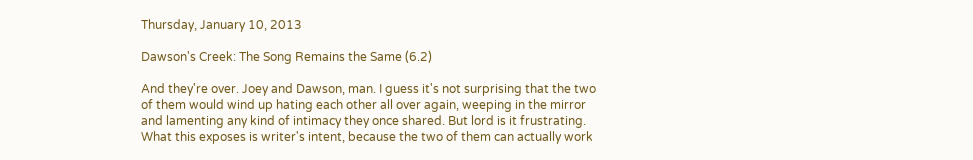Thursday, January 10, 2013

Dawson's Creek: The Song Remains the Same (6.2)

And they're over. Joey and Dawson, man. I guess it's not surprising that the two of them would wind up hating each other all over again, weeping in the mirror and lamenting any kind of intimacy they once shared. But lord is it frustrating. What this exposes is writer's intent, because the two of them can actually work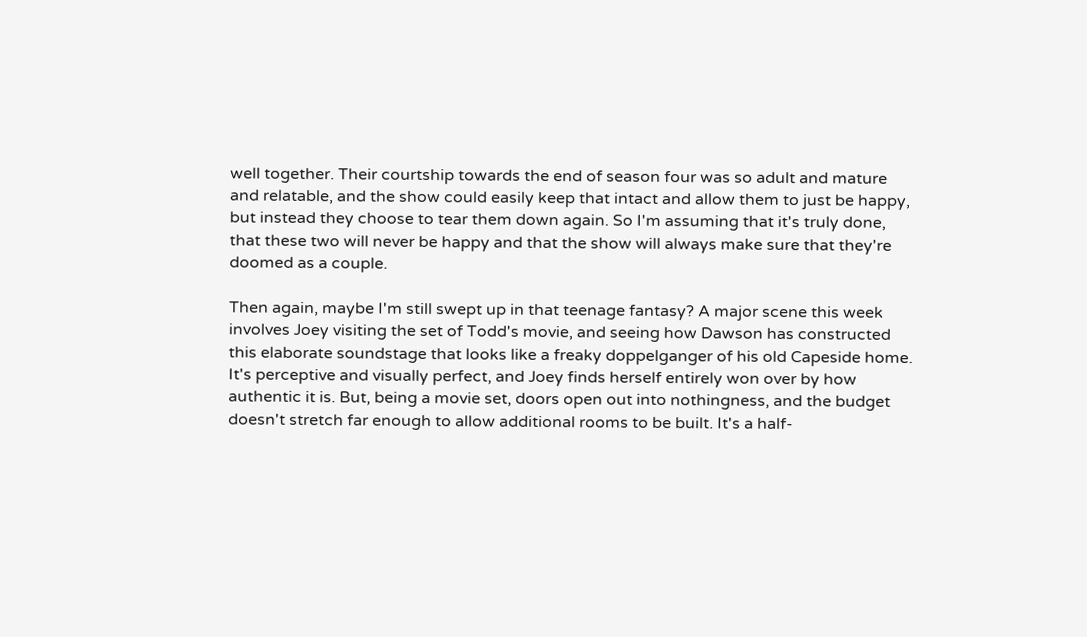well together. Their courtship towards the end of season four was so adult and mature and relatable, and the show could easily keep that intact and allow them to just be happy, but instead they choose to tear them down again. So I'm assuming that it's truly done, that these two will never be happy and that the show will always make sure that they're doomed as a couple.

Then again, maybe I'm still swept up in that teenage fantasy? A major scene this week involves Joey visiting the set of Todd's movie, and seeing how Dawson has constructed this elaborate soundstage that looks like a freaky doppelganger of his old Capeside home. It's perceptive and visually perfect, and Joey finds herself entirely won over by how authentic it is. But, being a movie set, doors open out into nothingness, and the budget doesn't stretch far enough to allow additional rooms to be built. It's a half-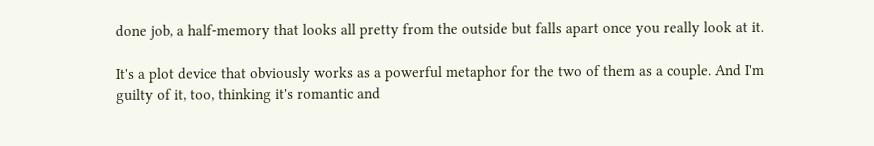done job, a half-memory that looks all pretty from the outside but falls apart once you really look at it.

It's a plot device that obviously works as a powerful metaphor for the two of them as a couple. And I'm guilty of it, too, thinking it's romantic and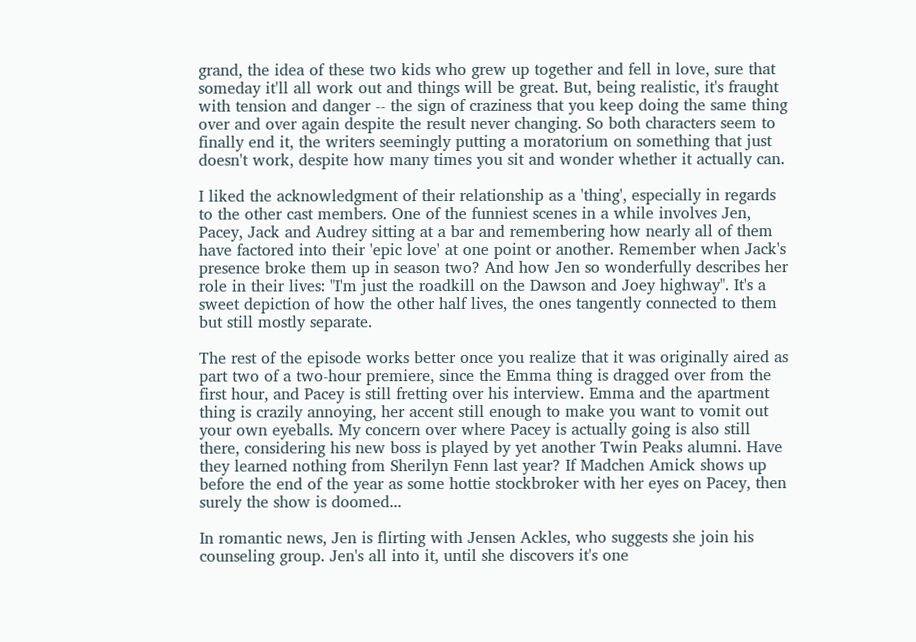grand, the idea of these two kids who grew up together and fell in love, sure that someday it'll all work out and things will be great. But, being realistic, it's fraught with tension and danger -- the sign of craziness that you keep doing the same thing over and over again despite the result never changing. So both characters seem to finally end it, the writers seemingly putting a moratorium on something that just doesn't work, despite how many times you sit and wonder whether it actually can.

I liked the acknowledgment of their relationship as a 'thing', especially in regards to the other cast members. One of the funniest scenes in a while involves Jen, Pacey, Jack and Audrey sitting at a bar and remembering how nearly all of them have factored into their 'epic love' at one point or another. Remember when Jack's presence broke them up in season two? And how Jen so wonderfully describes her role in their lives: "I'm just the roadkill on the Dawson and Joey highway". It's a sweet depiction of how the other half lives, the ones tangently connected to them but still mostly separate.

The rest of the episode works better once you realize that it was originally aired as part two of a two-hour premiere, since the Emma thing is dragged over from the first hour, and Pacey is still fretting over his interview. Emma and the apartment thing is crazily annoying, her accent still enough to make you want to vomit out your own eyeballs. My concern over where Pacey is actually going is also still there, considering his new boss is played by yet another Twin Peaks alumni. Have they learned nothing from Sherilyn Fenn last year? If Madchen Amick shows up before the end of the year as some hottie stockbroker with her eyes on Pacey, then surely the show is doomed...

In romantic news, Jen is flirting with Jensen Ackles, who suggests she join his counseling group. Jen's all into it, until she discovers it's one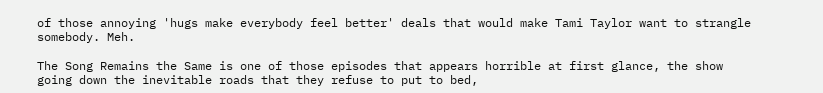of those annoying 'hugs make everybody feel better' deals that would make Tami Taylor want to strangle somebody. Meh.

The Song Remains the Same is one of those episodes that appears horrible at first glance, the show going down the inevitable roads that they refuse to put to bed,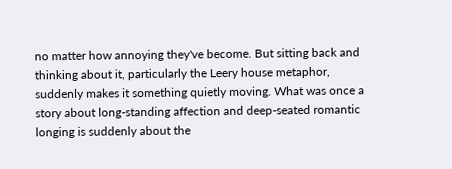no matter how annoying they've become. But sitting back and thinking about it, particularly the Leery house metaphor, suddenly makes it something quietly moving. What was once a story about long-standing affection and deep-seated romantic longing is suddenly about the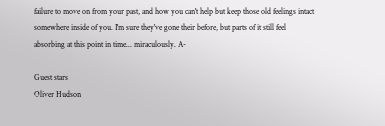failure to move on from your past, and how you can't help but keep those old feelings intact somewhere inside of you. I'm sure they've gone their before, but parts of it still feel absorbing at this point in time... miraculously. A-

Guest stars
Oliver Hudson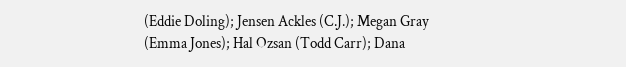(Eddie Doling); Jensen Ackles (C.J.); Megan Gray (Emma Jones); Hal Ozsan (Todd Carr); Dana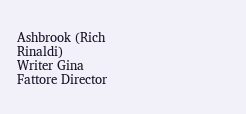Ashbrook (Rich Rinaldi)
Writer Gina Fattore Director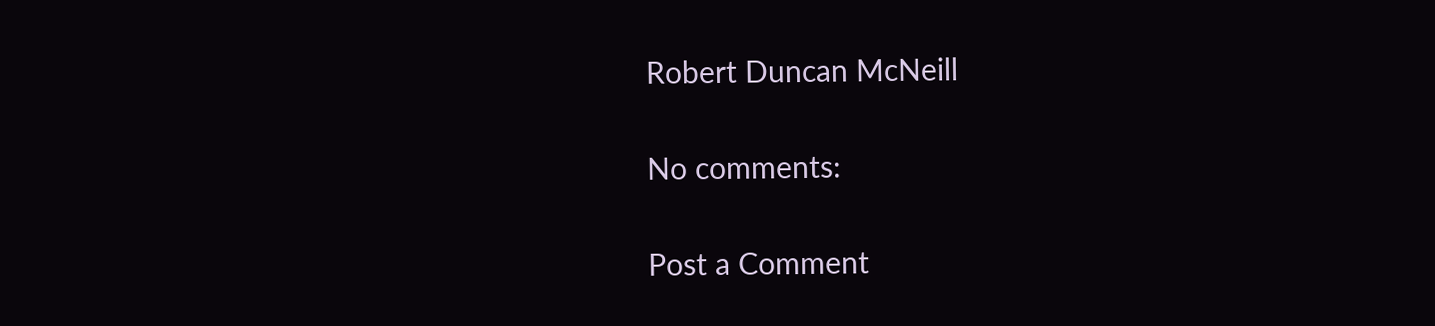Robert Duncan McNeill

No comments:

Post a Comment